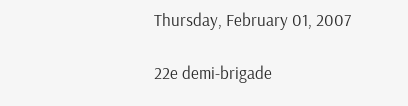Thursday, February 01, 2007

22e demi-brigade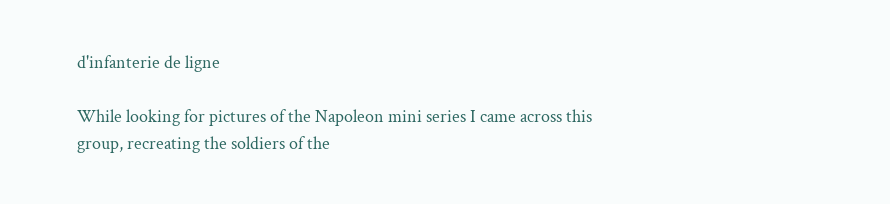d'infanterie de ligne

While looking for pictures of the Napoleon mini series I came across this group, recreating the soldiers of the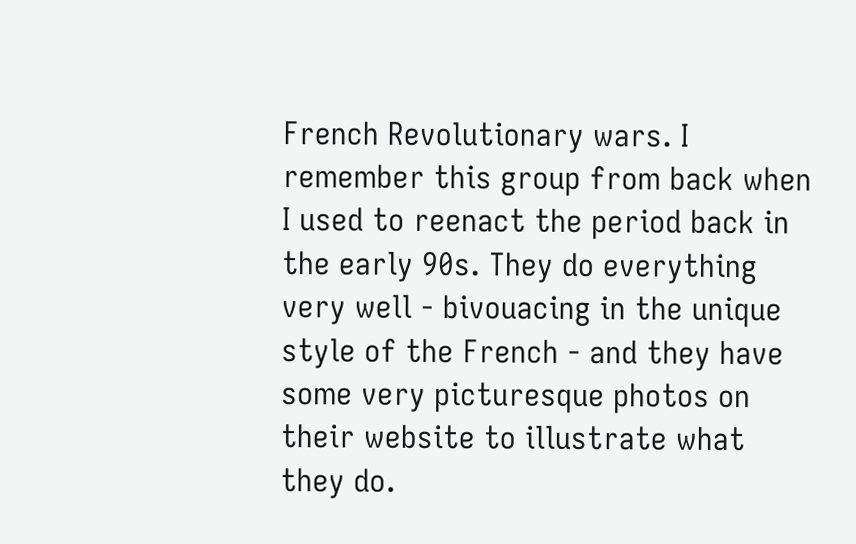French Revolutionary wars. I remember this group from back when I used to reenact the period back in the early 90s. They do everything very well - bivouacing in the unique style of the French - and they have some very picturesque photos on their website to illustrate what they do.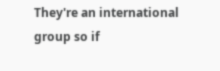They're an international group so if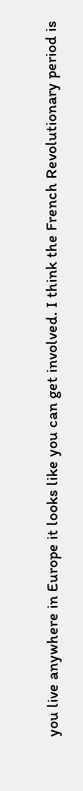you live anywhere in Europe it looks like you can get involved. I think the French Revolutionary period is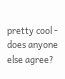pretty cool - does anyone else agree?